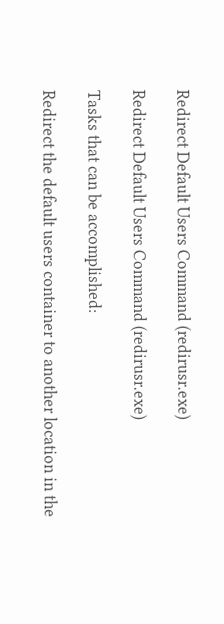Redirect Default Users Command (redirusr.exe)

Redirect Default Users Command (redirusr.exe)

Tasks that can be accomplished:

Redirect the default users container to another location in the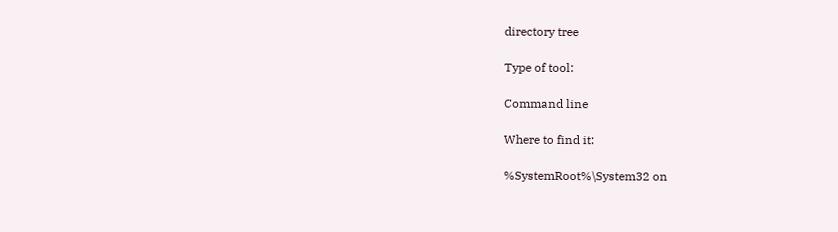directory tree

Type of tool:

Command line

Where to find it:

%SystemRoot%\System32 on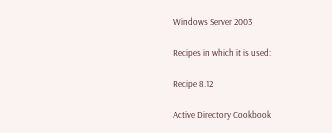Windows Server 2003

Recipes in which it is used:

Recipe 8.12

Active Directory Cookbook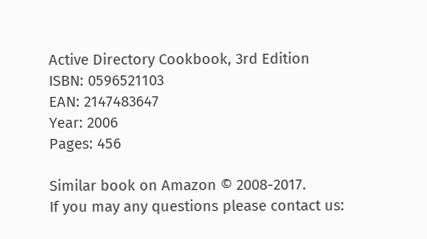Active Directory Cookbook, 3rd Edition
ISBN: 0596521103
EAN: 2147483647
Year: 2006
Pages: 456

Similar book on Amazon © 2008-2017.
If you may any questions please contact us: